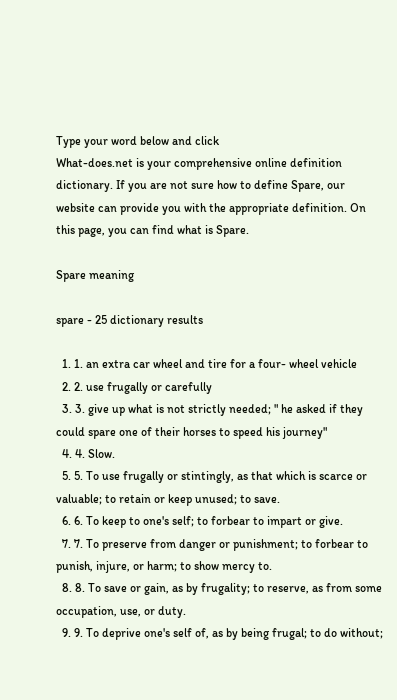Type your word below and click
What-does.net is your comprehensive online definition dictionary. If you are not sure how to define Spare, our website can provide you with the appropriate definition. On this page, you can find what is Spare.

Spare meaning

spare - 25 dictionary results

  1. 1. an extra car wheel and tire for a four- wheel vehicle
  2. 2. use frugally or carefully
  3. 3. give up what is not strictly needed; " he asked if they could spare one of their horses to speed his journey"
  4. 4. Slow.
  5. 5. To use frugally or stintingly, as that which is scarce or valuable; to retain or keep unused; to save.
  6. 6. To keep to one's self; to forbear to impart or give.
  7. 7. To preserve from danger or punishment; to forbear to punish, injure, or harm; to show mercy to.
  8. 8. To save or gain, as by frugality; to reserve, as from some occupation, use, or duty.
  9. 9. To deprive one's self of, as by being frugal; to do without;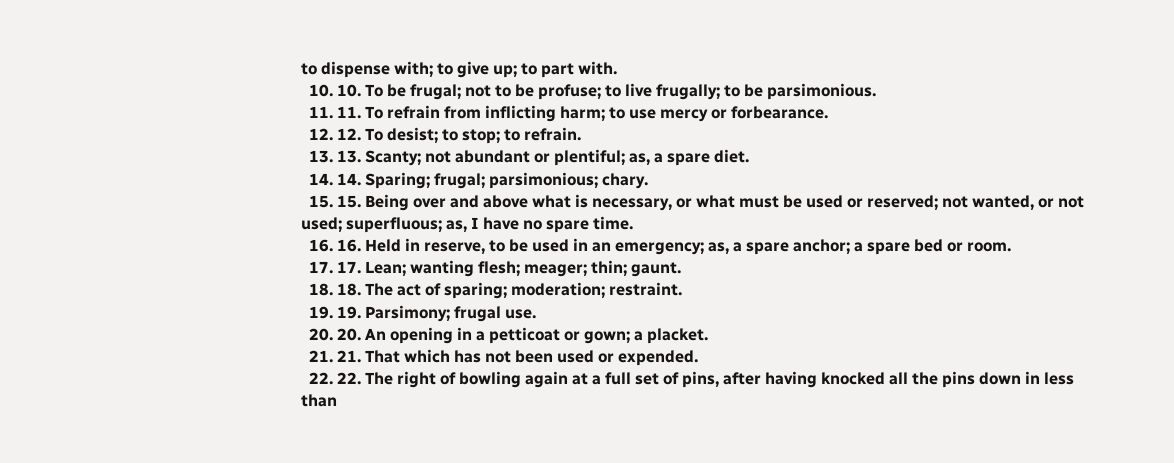to dispense with; to give up; to part with.
  10. 10. To be frugal; not to be profuse; to live frugally; to be parsimonious.
  11. 11. To refrain from inflicting harm; to use mercy or forbearance.
  12. 12. To desist; to stop; to refrain.
  13. 13. Scanty; not abundant or plentiful; as, a spare diet.
  14. 14. Sparing; frugal; parsimonious; chary.
  15. 15. Being over and above what is necessary, or what must be used or reserved; not wanted, or not used; superfluous; as, I have no spare time.
  16. 16. Held in reserve, to be used in an emergency; as, a spare anchor; a spare bed or room.
  17. 17. Lean; wanting flesh; meager; thin; gaunt.
  18. 18. The act of sparing; moderation; restraint.
  19. 19. Parsimony; frugal use.
  20. 20. An opening in a petticoat or gown; a placket.
  21. 21. That which has not been used or expended.
  22. 22. The right of bowling again at a full set of pins, after having knocked all the pins down in less than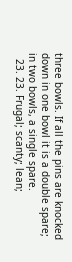three bowls. If all the pins are knocked down in one bowl it is a double spare; in two bowls, a single spare.
  23. 23. Frugal; scanty; lean;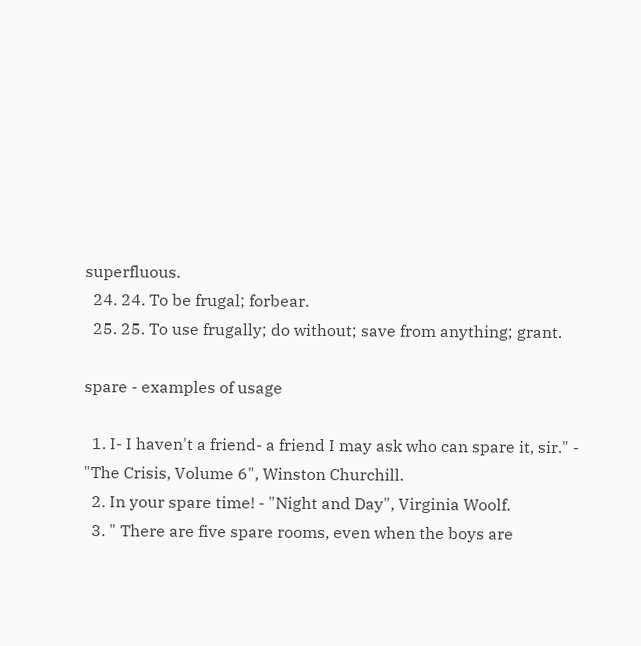superfluous.
  24. 24. To be frugal; forbear.
  25. 25. To use frugally; do without; save from anything; grant.

spare - examples of usage

  1. I- I haven't a friend- a friend I may ask who can spare it, sir." - "The Crisis, Volume 6", Winston Churchill.
  2. In your spare time! - "Night and Day", Virginia Woolf.
  3. " There are five spare rooms, even when the boys are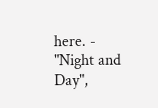here. - "Night and Day",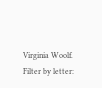Virginia Woolf.
Filter by letter: